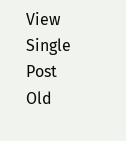View Single Post
Old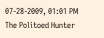07-28-2009, 01:01 PM
The Politoed Hunter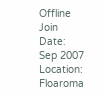Offline
Join Date: Sep 2007
Location: Floaroma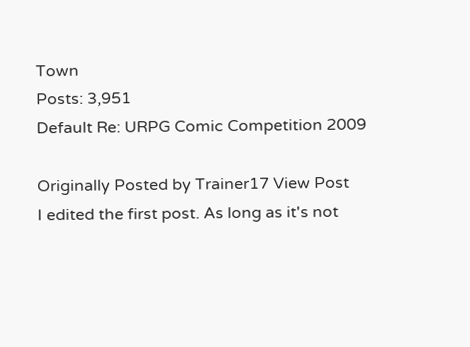Town
Posts: 3,951
Default Re: URPG Comic Competition 2009

Originally Posted by Trainer17 View Post
I edited the first post. As long as it's not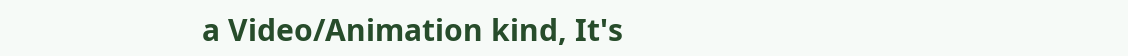a Video/Animation kind, It's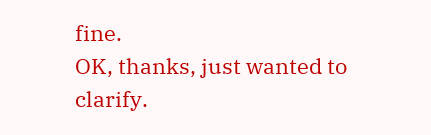fine.
OK, thanks, just wanted to clarify.